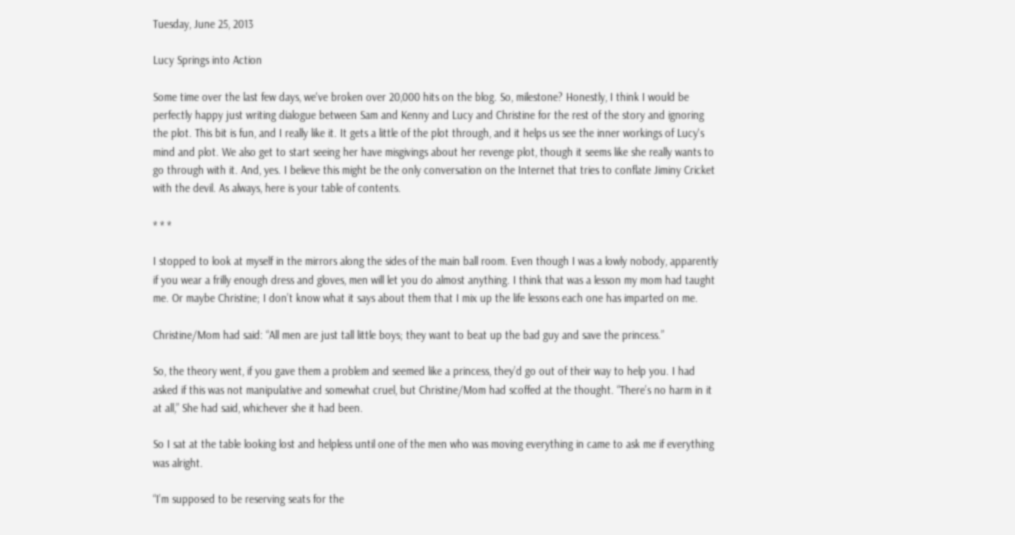Tuesday, June 25, 2013

Lucy Springs into Action

Some time over the last few days, we've broken over 20,000 hits on the blog. So, milestone? Honestly, I think I would be perfectly happy just writing dialogue between Sam and Kenny and Lucy and Christine for the rest of the story and ignoring the plot. This bit is fun, and I really like it. It gets a little of the plot through, and it helps us see the inner workings of Lucy's mind and plot. We also get to start seeing her have misgivings about her revenge plot, though it seems like she really wants to go through with it. And, yes. I believe this might be the only conversation on the Internet that tries to conflate Jiminy Cricket with the devil. As always, here is your table of contents.

* * *

I stopped to look at myself in the mirrors along the sides of the main ball room. Even though I was a lowly nobody, apparently if you wear a frilly enough dress and gloves, men will let you do almost anything. I think that was a lesson my mom had taught me. Or maybe Christine; I don’t know what it says about them that I mix up the life lessons each one has imparted on me.

Christine/Mom had said: “All men are just tall little boys; they want to beat up the bad guy and save the princess.”

So, the theory went, if you gave them a problem and seemed like a princess, they’d go out of their way to help you. I had asked if this was not manipulative and somewhat cruel, but Christine/Mom had scoffed at the thought. “There’s no harm in it at all,” She had said, whichever she it had been.

So I sat at the table looking lost and helpless until one of the men who was moving everything in came to ask me if everything was alright.

“I’m supposed to be reserving seats for the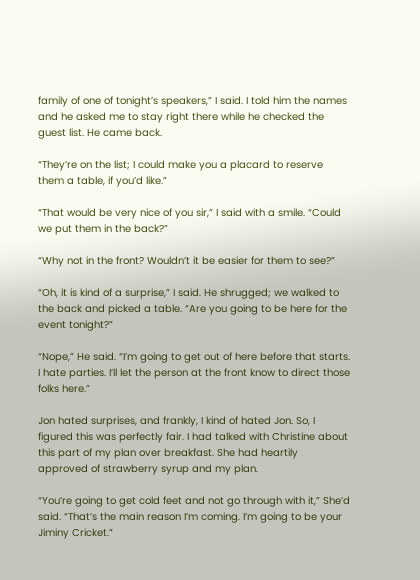family of one of tonight’s speakers,” I said. I told him the names and he asked me to stay right there while he checked the guest list. He came back.

“They’re on the list; I could make you a placard to reserve them a table, if you’d like.”

“That would be very nice of you sir,” I said with a smile. “Could we put them in the back?”

“Why not in the front? Wouldn’t it be easier for them to see?”

“Oh, it is kind of a surprise,” I said. He shrugged; we walked to the back and picked a table. “Are you going to be here for the event tonight?”

“Nope,” He said. “I’m going to get out of here before that starts. I hate parties. I’ll let the person at the front know to direct those folks here.”

Jon hated surprises, and frankly, I kind of hated Jon. So, I figured this was perfectly fair. I had talked with Christine about this part of my plan over breakfast. She had heartily approved of strawberry syrup and my plan.

“You’re going to get cold feet and not go through with it,” She’d said. “That’s the main reason I’m coming. I’m going to be your Jiminy Cricket.”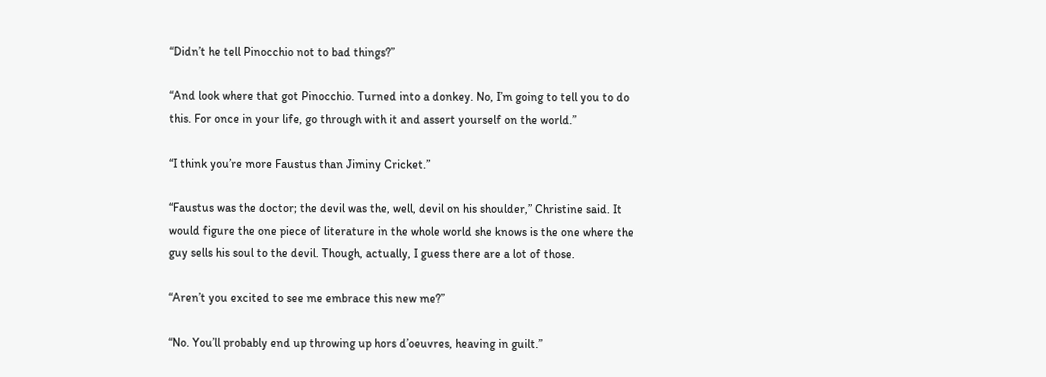“Didn’t he tell Pinocchio not to bad things?”

“And look where that got Pinocchio. Turned into a donkey. No, I’m going to tell you to do this. For once in your life, go through with it and assert yourself on the world.”

“I think you’re more Faustus than Jiminy Cricket.”

“Faustus was the doctor; the devil was the, well, devil on his shoulder,” Christine said. It would figure the one piece of literature in the whole world she knows is the one where the guy sells his soul to the devil. Though, actually, I guess there are a lot of those.

“Aren’t you excited to see me embrace this new me?”

“No. You’ll probably end up throwing up hors d’oeuvres, heaving in guilt.”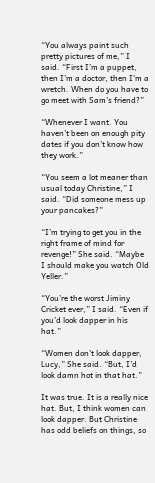“You always paint such pretty pictures of me,” I said. “First I’m a puppet, then I’m a doctor, then I’m a wretch. When do you have to go meet with Sam’s friend?”

“Whenever I want. You haven’t been on enough pity dates if you don’t know how they work.”

“You seem a lot meaner than usual today Christine,” I said. “Did someone mess up your pancakes?”

“I’m trying to get you in the right frame of mind for revenge!” She said. “Maybe I should make you watch Old Yeller.”

“You’re the worst Jiminy Cricket ever,” I said. “Even if you’d look dapper in his hat.”

“Women don’t look dapper, Lucy,” She said. “But, I’d look damn hot in that hat.”

It was true. It is a really nice hat. But, I think women can look dapper. But Christine has odd beliefs on things, so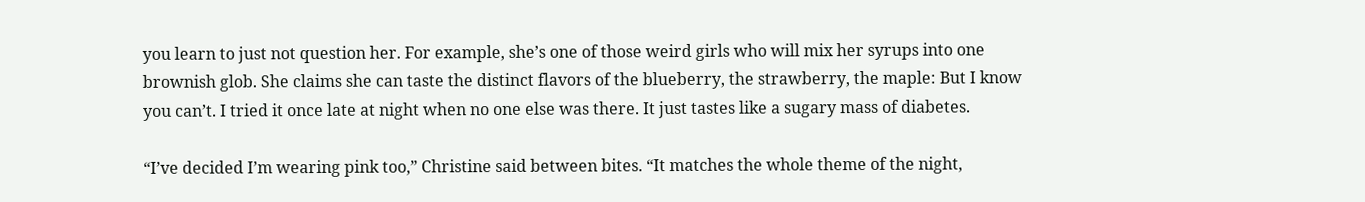you learn to just not question her. For example, she’s one of those weird girls who will mix her syrups into one brownish glob. She claims she can taste the distinct flavors of the blueberry, the strawberry, the maple: But I know you can’t. I tried it once late at night when no one else was there. It just tastes like a sugary mass of diabetes.

“I’ve decided I’m wearing pink too,” Christine said between bites. “It matches the whole theme of the night,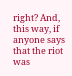right? And, this way, if anyone says that the riot was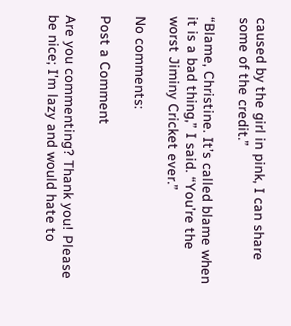caused by the girl in pink, I can share some of the credit.”

“Blame, Christine. It’s called blame when it is a bad thing,” I said. “You’re the worst Jiminy Cricket ever.”

No comments:

Post a Comment

Are you commenting? Thank you! Please be nice; I'm lazy and would hate to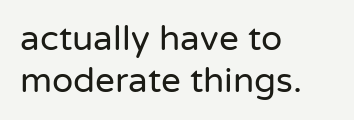actually have to moderate things.